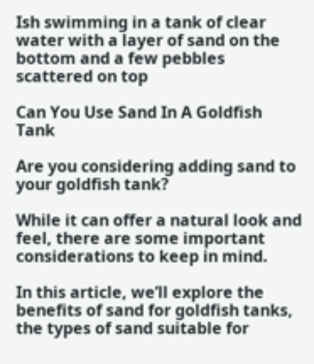Ish swimming in a tank of clear water with a layer of sand on the bottom and a few pebbles scattered on top

Can You Use Sand In A Goldfish Tank

Are you considering adding sand to your goldfish tank?

While it can offer a natural look and feel, there are some important considerations to keep in mind.

In this article, we’ll explore the benefits of sand for goldfish tanks, the types of sand suitable for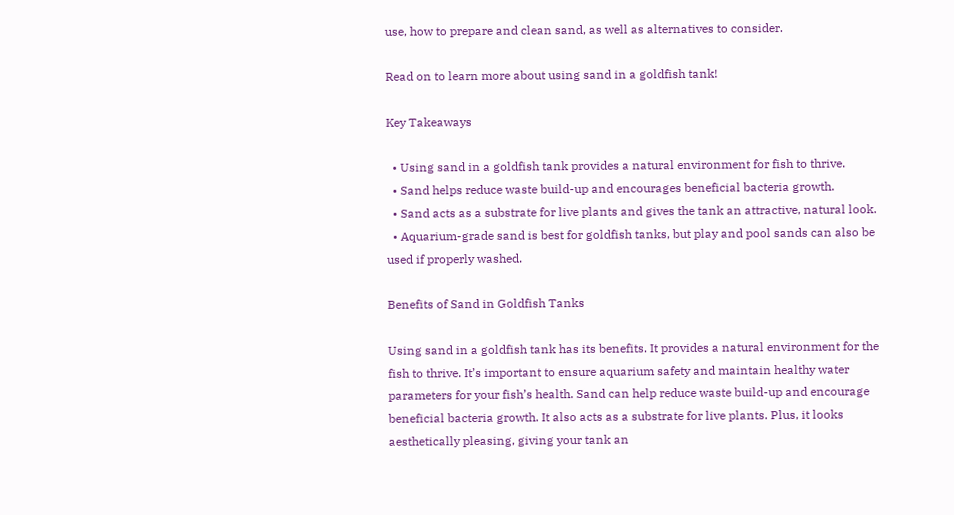use, how to prepare and clean sand, as well as alternatives to consider.

Read on to learn more about using sand in a goldfish tank!

Key Takeaways

  • Using sand in a goldfish tank provides a natural environment for fish to thrive.
  • Sand helps reduce waste build-up and encourages beneficial bacteria growth.
  • Sand acts as a substrate for live plants and gives the tank an attractive, natural look.
  • Aquarium-grade sand is best for goldfish tanks, but play and pool sands can also be used if properly washed.

Benefits of Sand in Goldfish Tanks

Using sand in a goldfish tank has its benefits. It provides a natural environment for the fish to thrive. It’s important to ensure aquarium safety and maintain healthy water parameters for your fish’s health. Sand can help reduce waste build-up and encourage beneficial bacteria growth. It also acts as a substrate for live plants. Plus, it looks aesthetically pleasing, giving your tank an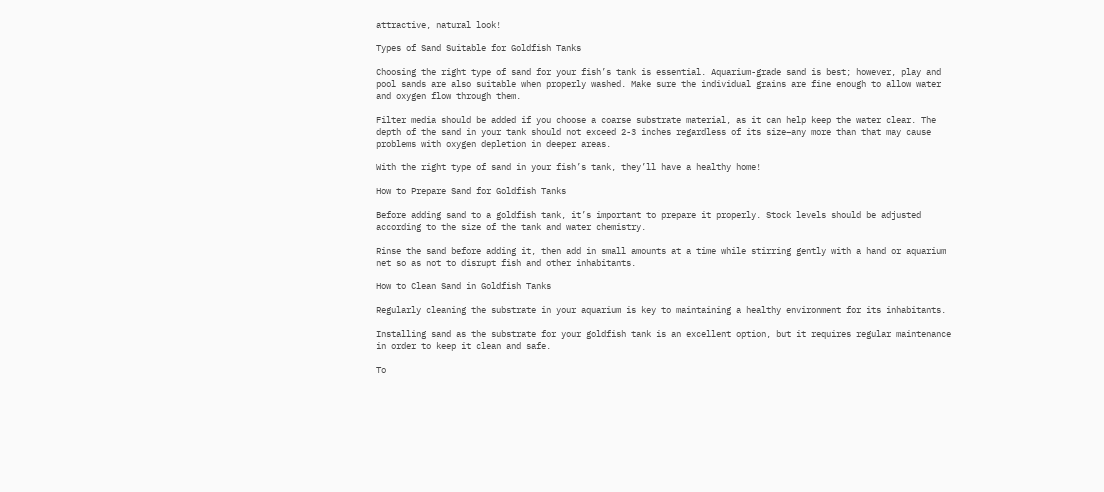attractive, natural look!

Types of Sand Suitable for Goldfish Tanks

Choosing the right type of sand for your fish’s tank is essential. Aquarium-grade sand is best; however, play and pool sands are also suitable when properly washed. Make sure the individual grains are fine enough to allow water and oxygen flow through them.

Filter media should be added if you choose a coarse substrate material, as it can help keep the water clear. The depth of the sand in your tank should not exceed 2-3 inches regardless of its size–any more than that may cause problems with oxygen depletion in deeper areas.

With the right type of sand in your fish’s tank, they’ll have a healthy home!

How to Prepare Sand for Goldfish Tanks

Before adding sand to a goldfish tank, it’s important to prepare it properly. Stock levels should be adjusted according to the size of the tank and water chemistry.

Rinse the sand before adding it, then add in small amounts at a time while stirring gently with a hand or aquarium net so as not to disrupt fish and other inhabitants.

How to Clean Sand in Goldfish Tanks

Regularly cleaning the substrate in your aquarium is key to maintaining a healthy environment for its inhabitants.

Installing sand as the substrate for your goldfish tank is an excellent option, but it requires regular maintenance in order to keep it clean and safe.

To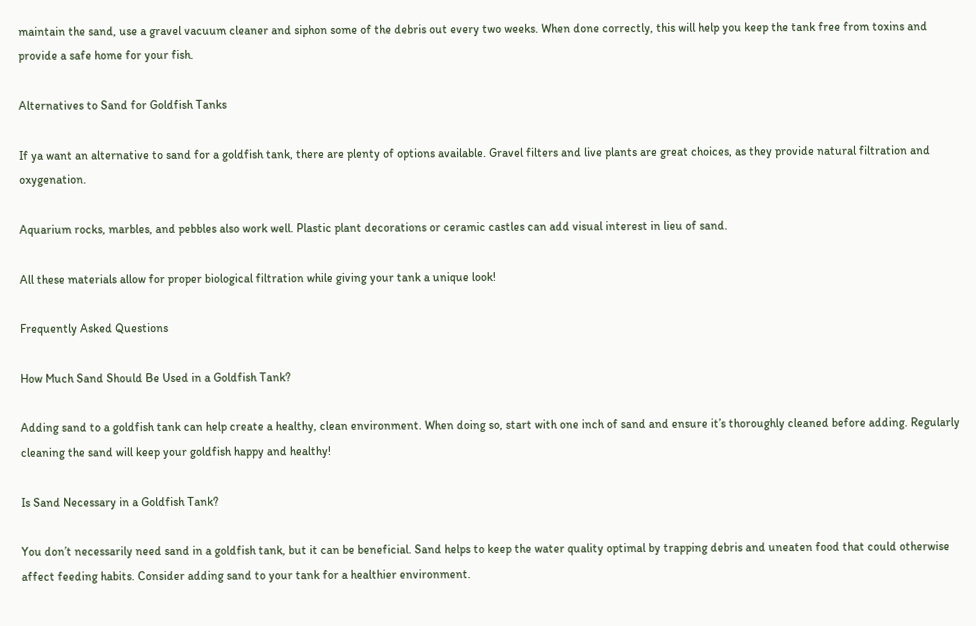maintain the sand, use a gravel vacuum cleaner and siphon some of the debris out every two weeks. When done correctly, this will help you keep the tank free from toxins and provide a safe home for your fish.

Alternatives to Sand for Goldfish Tanks

If ya want an alternative to sand for a goldfish tank, there are plenty of options available. Gravel filters and live plants are great choices, as they provide natural filtration and oxygenation.

Aquarium rocks, marbles, and pebbles also work well. Plastic plant decorations or ceramic castles can add visual interest in lieu of sand.

All these materials allow for proper biological filtration while giving your tank a unique look!

Frequently Asked Questions

How Much Sand Should Be Used in a Goldfish Tank?

Adding sand to a goldfish tank can help create a healthy, clean environment. When doing so, start with one inch of sand and ensure it’s thoroughly cleaned before adding. Regularly cleaning the sand will keep your goldfish happy and healthy!

Is Sand Necessary in a Goldfish Tank?

You don’t necessarily need sand in a goldfish tank, but it can be beneficial. Sand helps to keep the water quality optimal by trapping debris and uneaten food that could otherwise affect feeding habits. Consider adding sand to your tank for a healthier environment.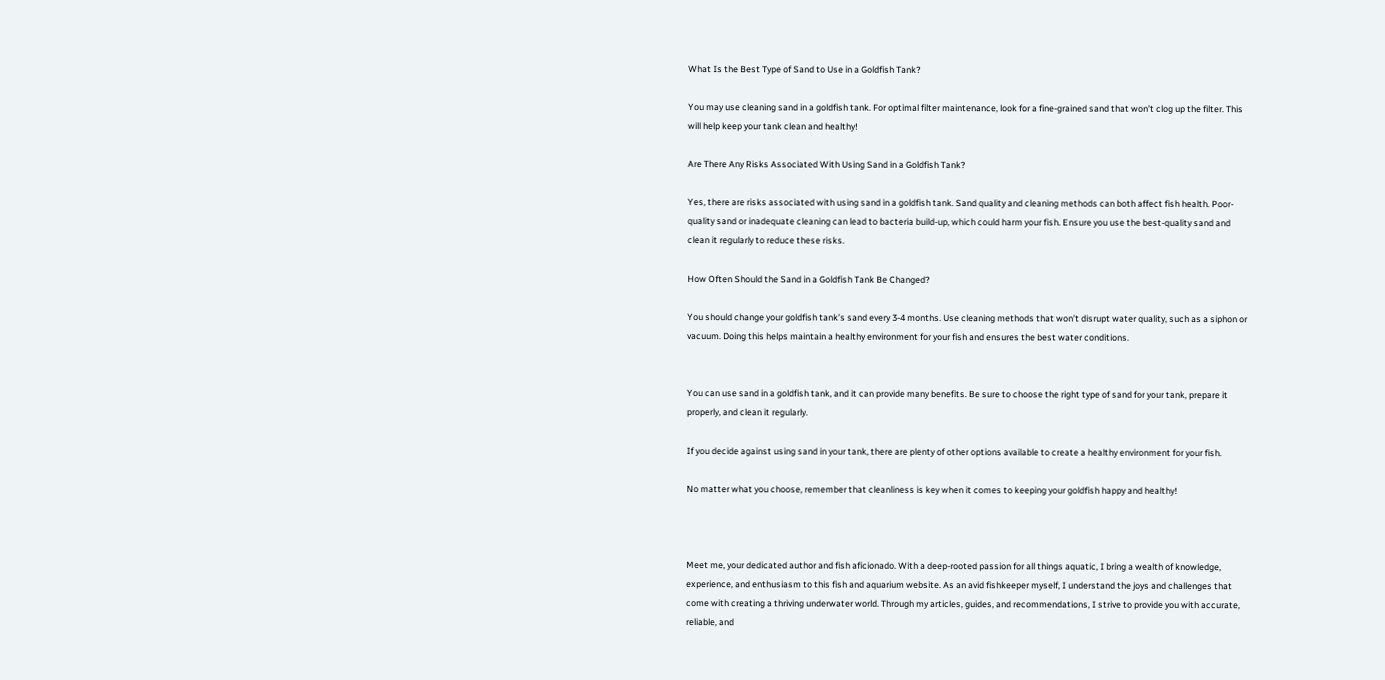What Is the Best Type of Sand to Use in a Goldfish Tank?

You may use cleaning sand in a goldfish tank. For optimal filter maintenance, look for a fine-grained sand that won’t clog up the filter. This will help keep your tank clean and healthy!

Are There Any Risks Associated With Using Sand in a Goldfish Tank?

Yes, there are risks associated with using sand in a goldfish tank. Sand quality and cleaning methods can both affect fish health. Poor-quality sand or inadequate cleaning can lead to bacteria build-up, which could harm your fish. Ensure you use the best-quality sand and clean it regularly to reduce these risks.

How Often Should the Sand in a Goldfish Tank Be Changed?

You should change your goldfish tank’s sand every 3-4 months. Use cleaning methods that won’t disrupt water quality, such as a siphon or vacuum. Doing this helps maintain a healthy environment for your fish and ensures the best water conditions.


You can use sand in a goldfish tank, and it can provide many benefits. Be sure to choose the right type of sand for your tank, prepare it properly, and clean it regularly.

If you decide against using sand in your tank, there are plenty of other options available to create a healthy environment for your fish.

No matter what you choose, remember that cleanliness is key when it comes to keeping your goldfish happy and healthy!



Meet me, your dedicated author and fish aficionado. With a deep-rooted passion for all things aquatic, I bring a wealth of knowledge, experience, and enthusiasm to this fish and aquarium website. As an avid fishkeeper myself, I understand the joys and challenges that come with creating a thriving underwater world. Through my articles, guides, and recommendations, I strive to provide you with accurate, reliable, and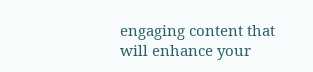engaging content that will enhance your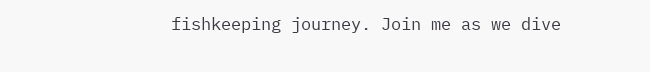fishkeeping journey. Join me as we dive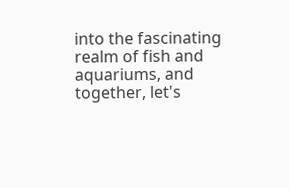into the fascinating realm of fish and aquariums, and together, let's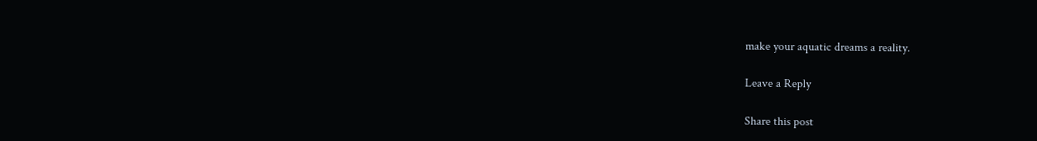make your aquatic dreams a reality.

Leave a Reply

Share this post